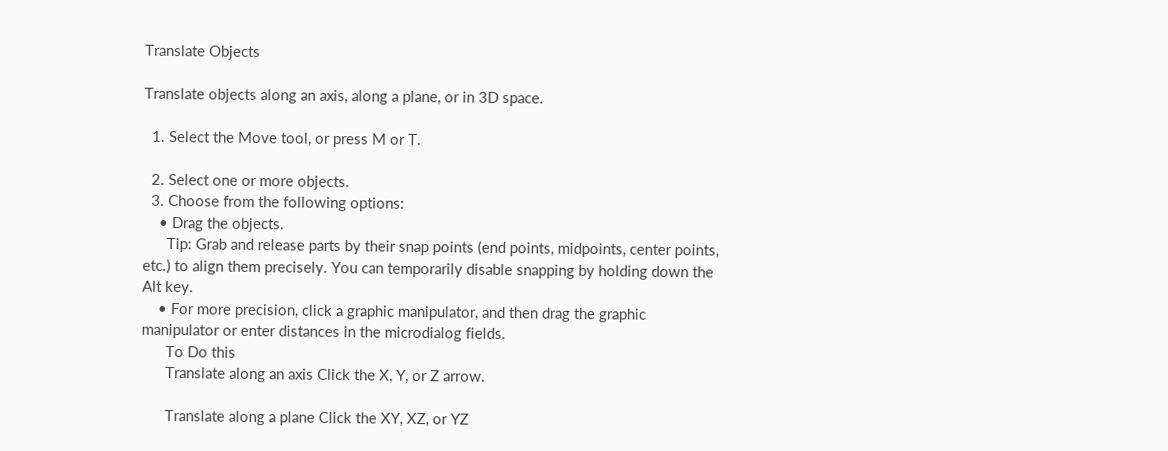Translate Objects

Translate objects along an axis, along a plane, or in 3D space.

  1. Select the Move tool, or press M or T.

  2. Select one or more objects.
  3. Choose from the following options:
    • Drag the objects.
      Tip: Grab and release parts by their snap points (end points, midpoints, center points, etc.) to align them precisely. You can temporarily disable snapping by holding down the Alt key.
    • For more precision, click a graphic manipulator, and then drag the graphic manipulator or enter distances in the microdialog fields.
      To Do this
      Translate along an axis Click the X, Y, or Z arrow.

      Translate along a plane Click the XY, XZ, or YZ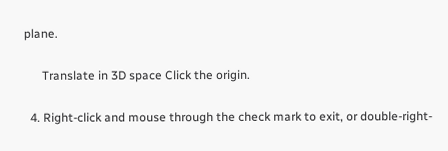plane.

      Translate in 3D space Click the origin.

  4. Right-click and mouse through the check mark to exit, or double-right-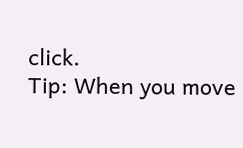click.
Tip: When you move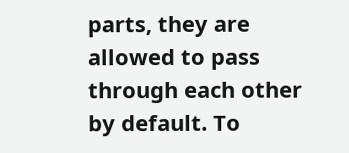parts, they are allowed to pass through each other by default. To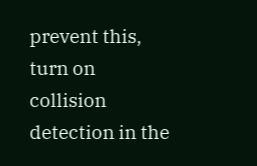prevent this, turn on collision detection in the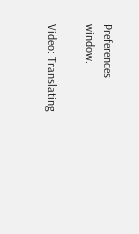Preferences window.

Video: Translating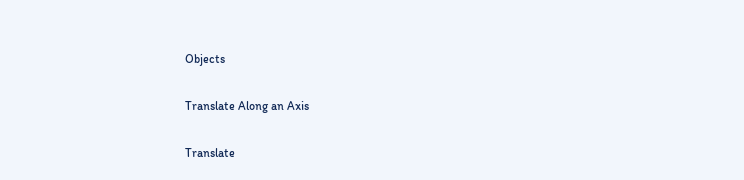Objects

Translate Along an Axis

Translate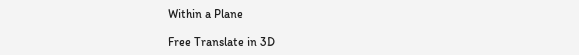Within a Plane

Free Translate in 3D